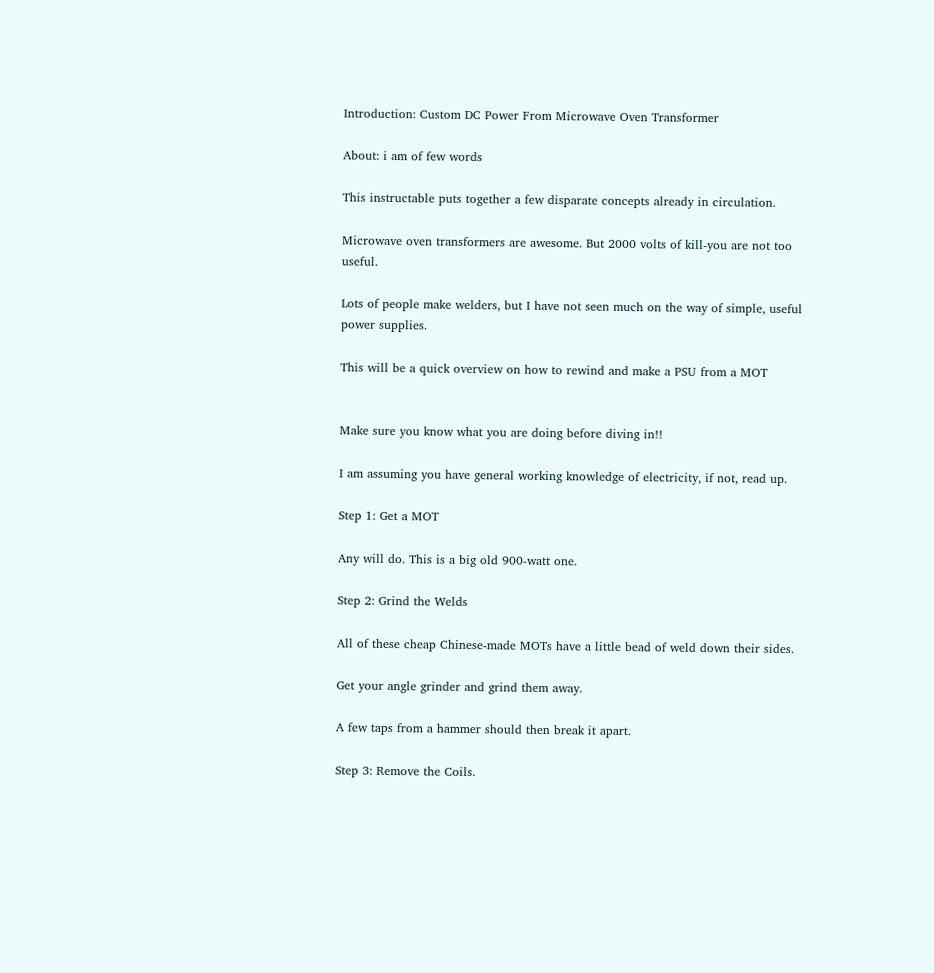Introduction: Custom DC Power From Microwave Oven Transformer

About: i am of few words

This instructable puts together a few disparate concepts already in circulation.

Microwave oven transformers are awesome. But 2000 volts of kill-you are not too useful.

Lots of people make welders, but I have not seen much on the way of simple, useful power supplies.

This will be a quick overview on how to rewind and make a PSU from a MOT


Make sure you know what you are doing before diving in!!

I am assuming you have general working knowledge of electricity, if not, read up.

Step 1: Get a MOT

Any will do. This is a big old 900-watt one.

Step 2: Grind the Welds

All of these cheap Chinese-made MOTs have a little bead of weld down their sides.

Get your angle grinder and grind them away.

A few taps from a hammer should then break it apart.

Step 3: Remove the Coils.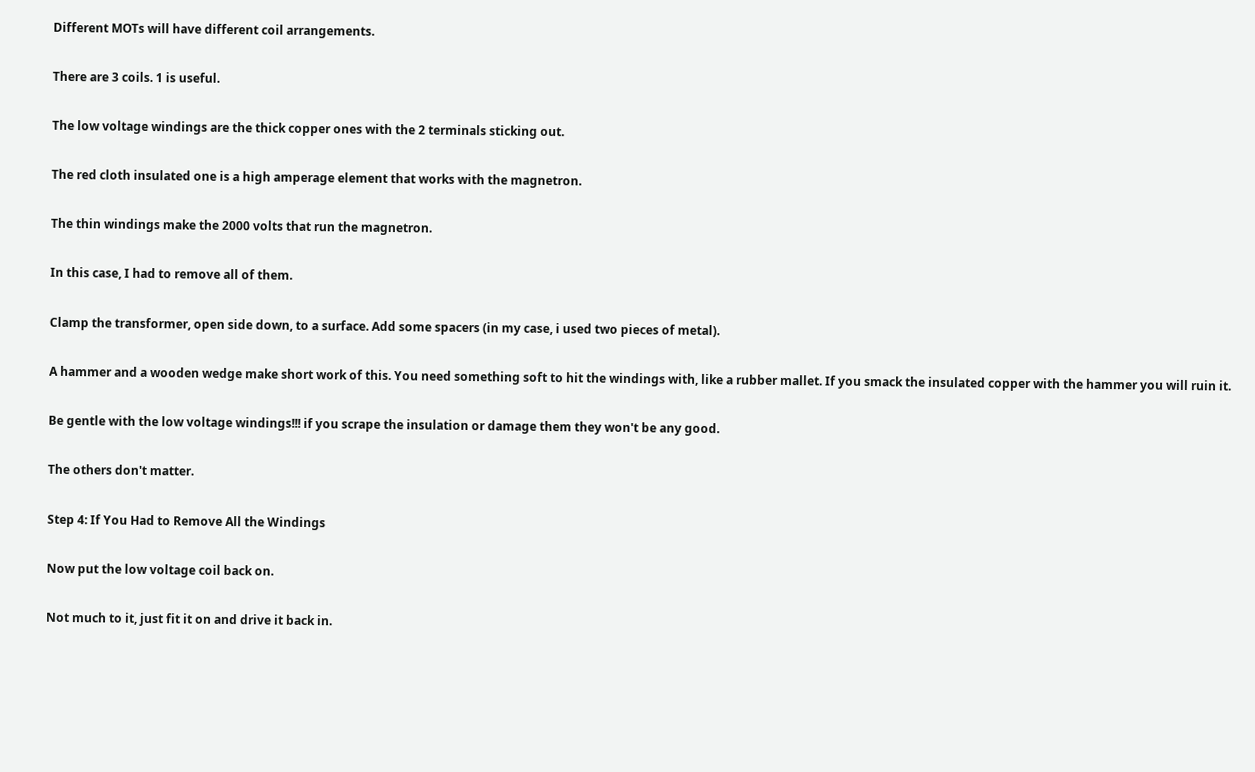Different MOTs will have different coil arrangements.

There are 3 coils. 1 is useful.

The low voltage windings are the thick copper ones with the 2 terminals sticking out.

The red cloth insulated one is a high amperage element that works with the magnetron.

The thin windings make the 2000 volts that run the magnetron.

In this case, I had to remove all of them.

Clamp the transformer, open side down, to a surface. Add some spacers (in my case, i used two pieces of metal).

A hammer and a wooden wedge make short work of this. You need something soft to hit the windings with, like a rubber mallet. If you smack the insulated copper with the hammer you will ruin it.

Be gentle with the low voltage windings!!! if you scrape the insulation or damage them they won't be any good.

The others don't matter.

Step 4: If You Had to Remove All the Windings

Now put the low voltage coil back on.

Not much to it, just fit it on and drive it back in.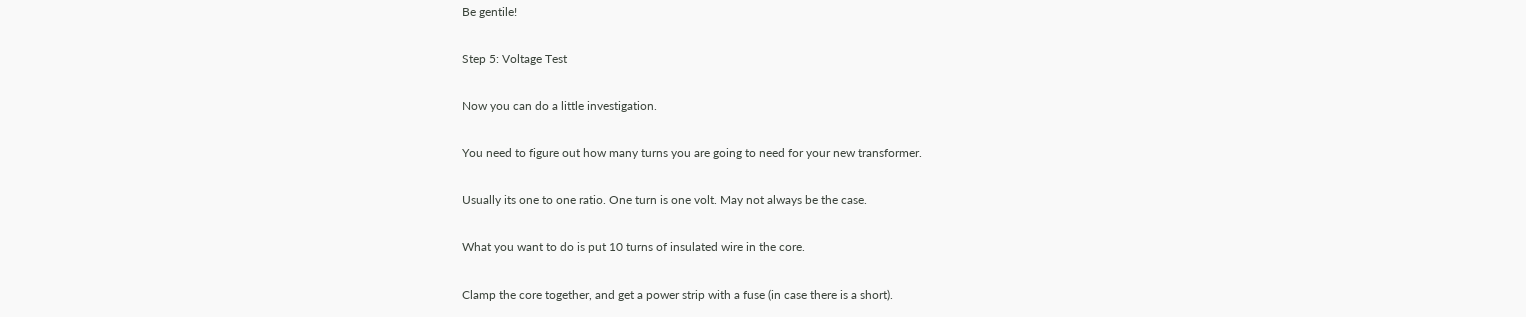Be gentile!

Step 5: Voltage Test

Now you can do a little investigation.

You need to figure out how many turns you are going to need for your new transformer.

Usually its one to one ratio. One turn is one volt. May not always be the case.

What you want to do is put 10 turns of insulated wire in the core.

Clamp the core together, and get a power strip with a fuse (in case there is a short).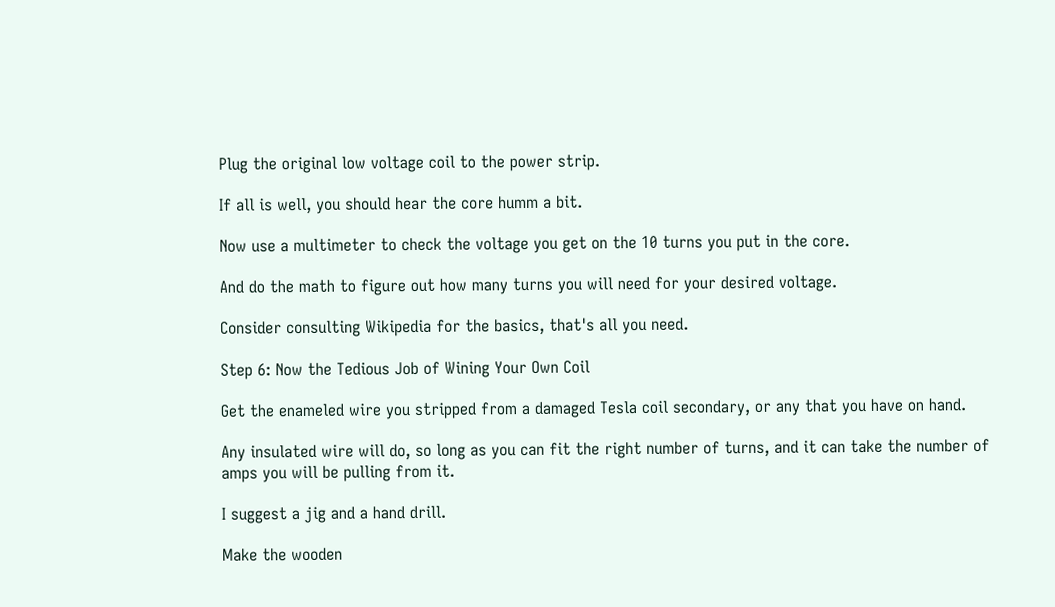Plug the original low voltage coil to the power strip.

If all is well, you should hear the core humm a bit.

Now use a multimeter to check the voltage you get on the 10 turns you put in the core.

And do the math to figure out how many turns you will need for your desired voltage.

Consider consulting Wikipedia for the basics, that's all you need.

Step 6: Now the Tedious Job of Wining Your Own Coil

Get the enameled wire you stripped from a damaged Tesla coil secondary, or any that you have on hand.

Any insulated wire will do, so long as you can fit the right number of turns, and it can take the number of amps you will be pulling from it.

I suggest a jig and a hand drill.

Make the wooden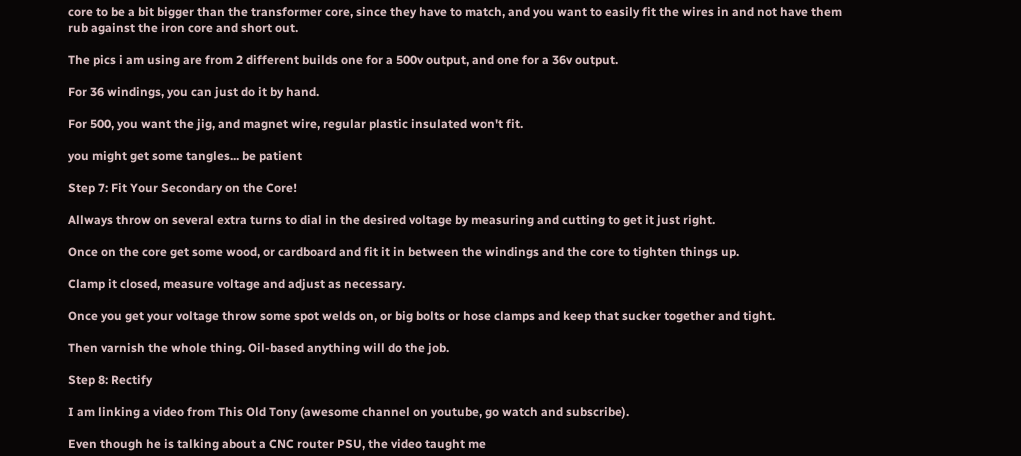core to be a bit bigger than the transformer core, since they have to match, and you want to easily fit the wires in and not have them rub against the iron core and short out.

The pics i am using are from 2 different builds one for a 500v output, and one for a 36v output.

For 36 windings, you can just do it by hand.

For 500, you want the jig, and magnet wire, regular plastic insulated won't fit.

you might get some tangles... be patient

Step 7: Fit Your Secondary on the Core!

Allways throw on several extra turns to dial in the desired voltage by measuring and cutting to get it just right.

Once on the core get some wood, or cardboard and fit it in between the windings and the core to tighten things up.

Clamp it closed, measure voltage and adjust as necessary.

Once you get your voltage throw some spot welds on, or big bolts or hose clamps and keep that sucker together and tight.

Then varnish the whole thing. Oil-based anything will do the job.

Step 8: Rectify

I am linking a video from This Old Tony (awesome channel on youtube, go watch and subscribe).

Even though he is talking about a CNC router PSU, the video taught me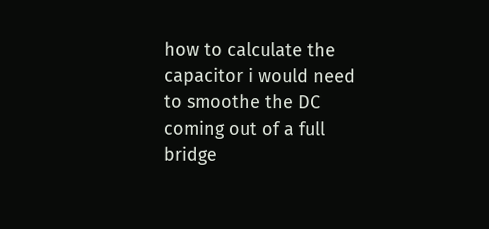how to calculate the capacitor i would need to smoothe the DC coming out of a full bridge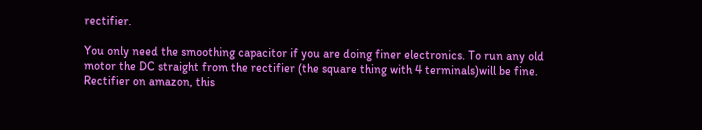rectifier.

You only need the smoothing capacitor if you are doing finer electronics. To run any old motor the DC straight from the rectifier (the square thing with 4 terminals)will be fine. Rectifier on amazon, this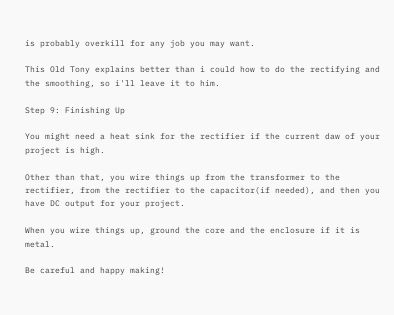is probably overkill for any job you may want.

This Old Tony explains better than i could how to do the rectifying and the smoothing, so i'll leave it to him.

Step 9: Finishing Up

You might need a heat sink for the rectifier if the current daw of your project is high.

Other than that, you wire things up from the transformer to the rectifier, from the rectifier to the capacitor(if needed), and then you have DC output for your project.

When you wire things up, ground the core and the enclosure if it is metal.

Be careful and happy making!